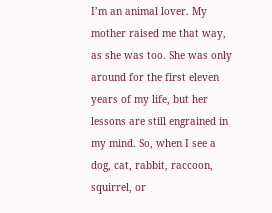I’m an animal lover. My mother raised me that way, as she was too. She was only around for the first eleven years of my life, but her lessons are still engrained in my mind. So, when I see a dog, cat, rabbit, raccoon, squirrel, or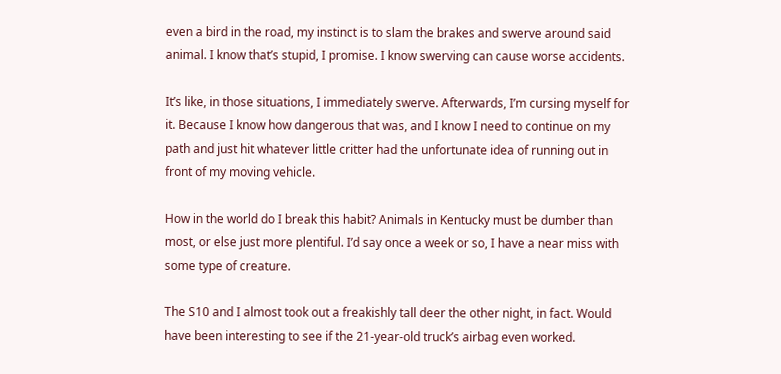even a bird in the road, my instinct is to slam the brakes and swerve around said animal. I know that’s stupid, I promise. I know swerving can cause worse accidents.

It’s like, in those situations, I immediately swerve. Afterwards, I’m cursing myself for it. Because I know how dangerous that was, and I know I need to continue on my path and just hit whatever little critter had the unfortunate idea of running out in front of my moving vehicle.

How in the world do I break this habit? Animals in Kentucky must be dumber than most, or else just more plentiful. I’d say once a week or so, I have a near miss with some type of creature.

The S10 and I almost took out a freakishly tall deer the other night, in fact. Would have been interesting to see if the 21-year-old truck’s airbag even worked.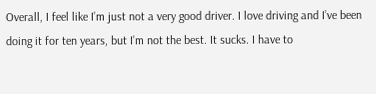Overall, I feel like I’m just not a very good driver. I love driving and I’ve been doing it for ten years, but I’m not the best. It sucks. I have to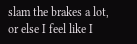slam the brakes a lot, or else I feel like I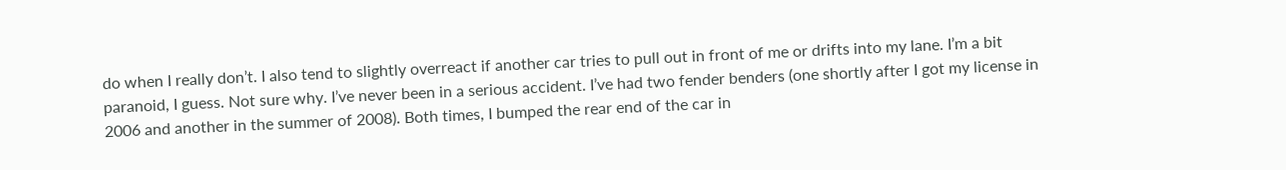do when I really don’t. I also tend to slightly overreact if another car tries to pull out in front of me or drifts into my lane. I’m a bit paranoid, I guess. Not sure why. I’ve never been in a serious accident. I’ve had two fender benders (one shortly after I got my license in 2006 and another in the summer of 2008). Both times, I bumped the rear end of the car in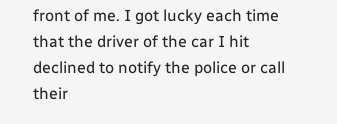front of me. I got lucky each time that the driver of the car I hit declined to notify the police or call their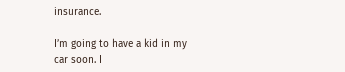insurance.

I’m going to have a kid in my car soon. I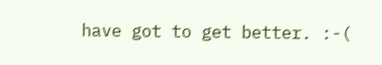have got to get better. :-(